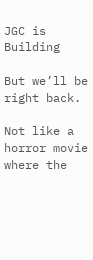JGC is Building

But we’ll be right back.

Not like a horror movie where the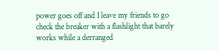power goes off and I leave my friends to go check the breaker with a flashlight that barely works while a derranged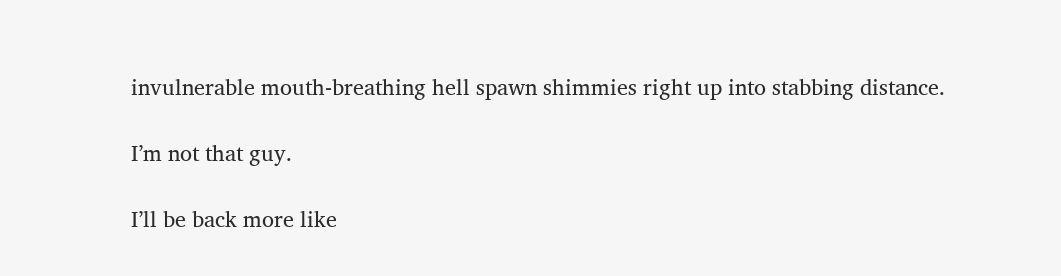invulnerable mouth-breathing hell spawn shimmies right up into stabbing distance.

I’m not that guy.

I’ll be back more like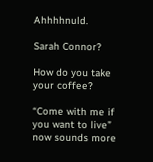Ahhhhnuld.

Sarah Connor?

How do you take your coffee?

“Come with me if you want to live” now sounds more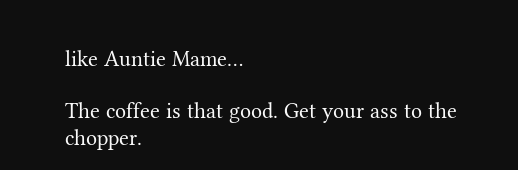like Auntie Mame…

The coffee is that good. Get your ass to the chopper.